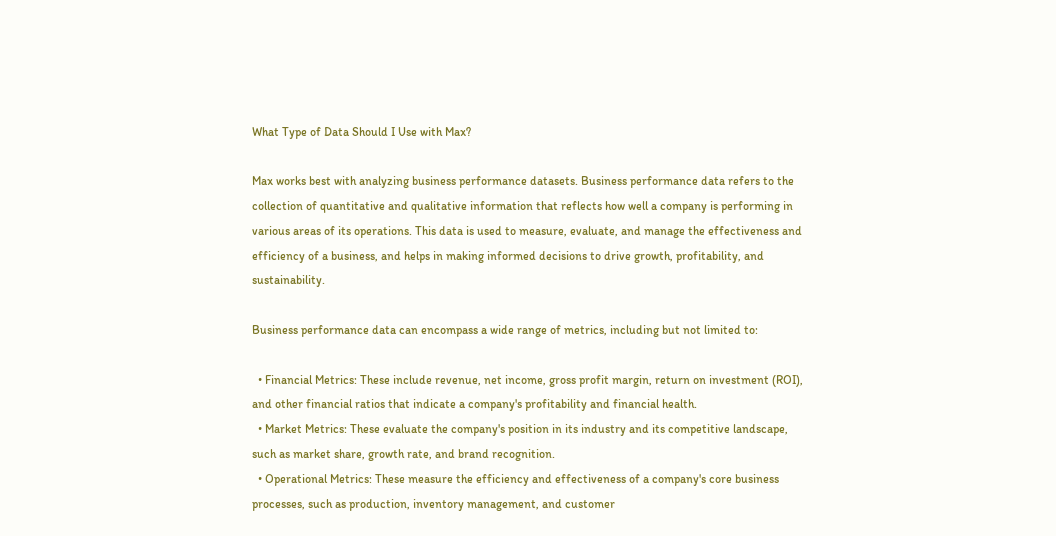What Type of Data Should I Use with Max?

Max works best with analyzing business performance datasets. Business performance data refers to the collection of quantitative and qualitative information that reflects how well a company is performing in various areas of its operations. This data is used to measure, evaluate, and manage the effectiveness and efficiency of a business, and helps in making informed decisions to drive growth, profitability, and sustainability.

Business performance data can encompass a wide range of metrics, including but not limited to:

  • Financial Metrics: These include revenue, net income, gross profit margin, return on investment (ROI), and other financial ratios that indicate a company's profitability and financial health.
  • Market Metrics: These evaluate the company's position in its industry and its competitive landscape, such as market share, growth rate, and brand recognition.
  • Operational Metrics: These measure the efficiency and effectiveness of a company's core business processes, such as production, inventory management, and customer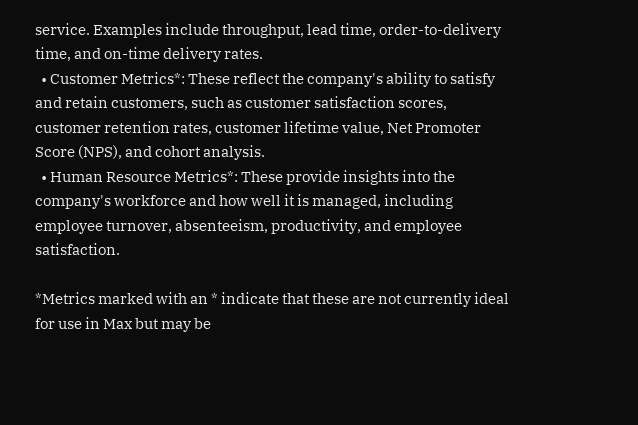service. Examples include throughput, lead time, order-to-delivery time, and on-time delivery rates.
  • Customer Metrics*: These reflect the company's ability to satisfy and retain customers, such as customer satisfaction scores, customer retention rates, customer lifetime value, Net Promoter Score (NPS), and cohort analysis.
  • Human Resource Metrics*: These provide insights into the company's workforce and how well it is managed, including employee turnover, absenteeism, productivity, and employee satisfaction.

*Metrics marked with an * indicate that these are not currently ideal for use in Max but may be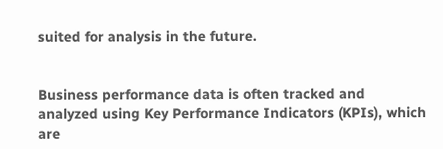suited for analysis in the future.


Business performance data is often tracked and analyzed using Key Performance Indicators (KPIs), which are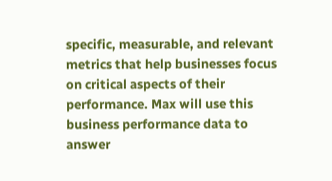specific, measurable, and relevant metrics that help businesses focus on critical aspects of their performance. Max will use this business performance data to answer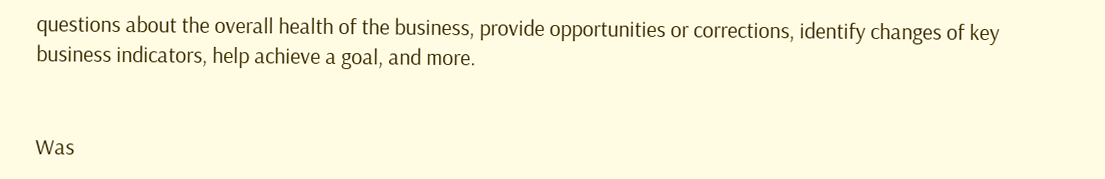questions about the overall health of the business, provide opportunities or corrections, identify changes of key business indicators, help achieve a goal, and more.


Was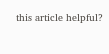this article helpful?